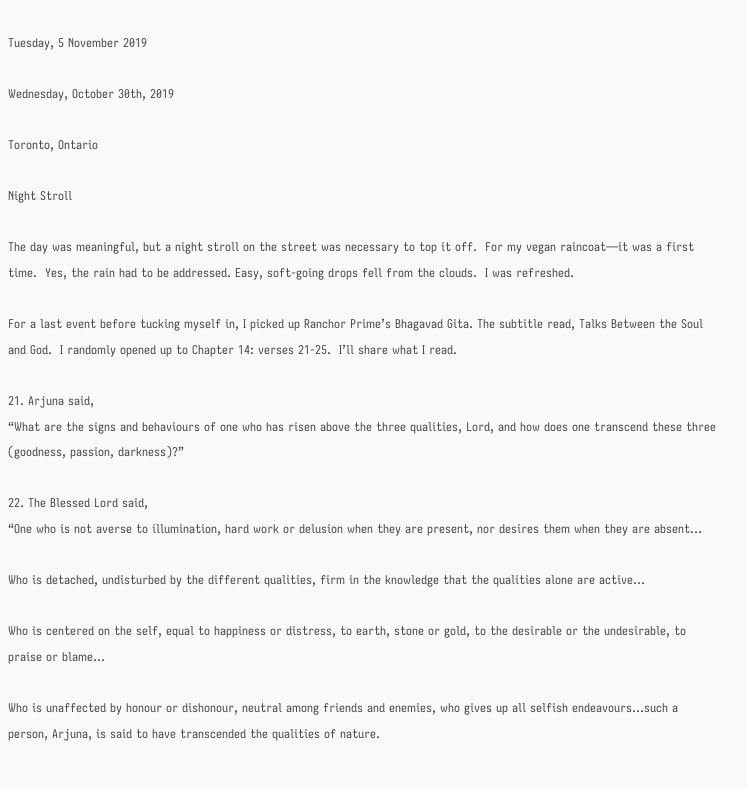Tuesday, 5 November 2019

Wednesday, October 30th, 2019

Toronto, Ontario

Night Stroll

The day was meaningful, but a night stroll on the street was necessary to top it off.  For my vegan raincoat—it was a first time.  Yes, the rain had to be addressed. Easy, soft-going drops fell from the clouds.  I was refreshed.

For a last event before tucking myself in, I picked up Ranchor Prime’s Bhagavad Gita. The subtitle read, Talks Between the Soul and God.  I randomly opened up to Chapter 14: verses 21-25.  I’ll share what I read.

21. Arjuna said,
“What are the signs and behaviours of one who has risen above the three qualities, Lord, and how does one transcend these three (goodness, passion, darkness)?”

22. The Blessed Lord said,
“One who is not averse to illumination, hard work or delusion when they are present, nor desires them when they are absent…

Who is detached, undisturbed by the different qualities, firm in the knowledge that the qualities alone are active…

Who is centered on the self, equal to happiness or distress, to earth, stone or gold, to the desirable or the undesirable, to praise or blame…

Who is unaffected by honour or dishonour, neutral among friends and enemies, who gives up all selfish endeavours…such a person, Arjuna, is said to have transcended the qualities of nature.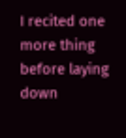I recited one more thing before laying down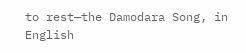to rest—the Damodara Song, in English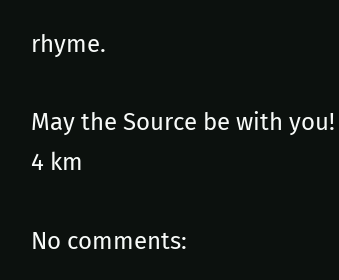rhyme.

May the Source be with you!
4 km

No comments: